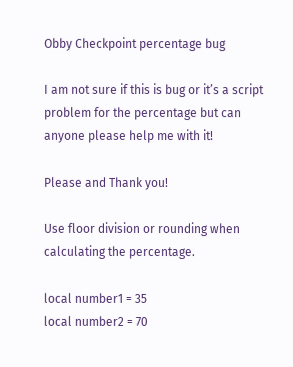Obby Checkpoint percentage bug

I am not sure if this is bug or it’s a script problem for the percentage but can anyone please help me with it!

Please and Thank you!

Use floor division or rounding when calculating the percentage.

local number1 = 35
local number2 = 70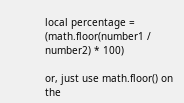local percentage = (math.floor(number1 / number2) * 100)

or, just use math.floor() on the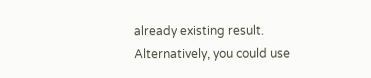already existing result. Alternatively, you could use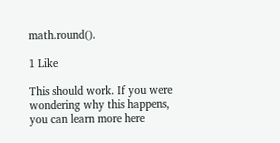math.round().

1 Like

This should work. If you were wondering why this happens, you can learn more here